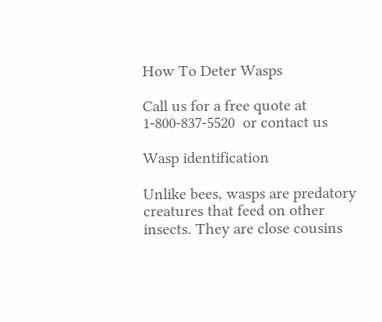How To Deter Wasps

Call us for a free quote at 1-800-837-5520  or contact us

Wasp identification

Unlike bees, wasps are predatory creatures that feed on other insects. They are close cousins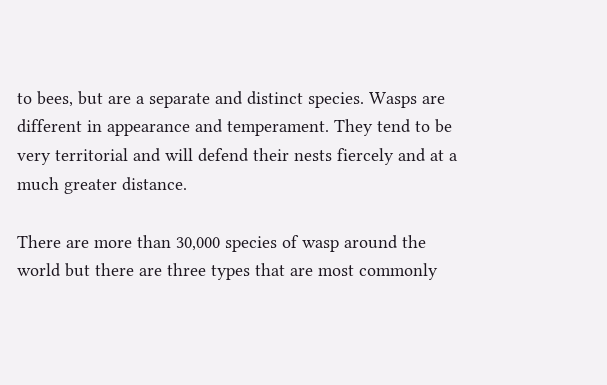to bees, but are a separate and distinct species. Wasps are different in appearance and temperament. They tend to be very territorial and will defend their nests fiercely and at a much greater distance.

There are more than 30,000 species of wasp around the world but there are three types that are most commonly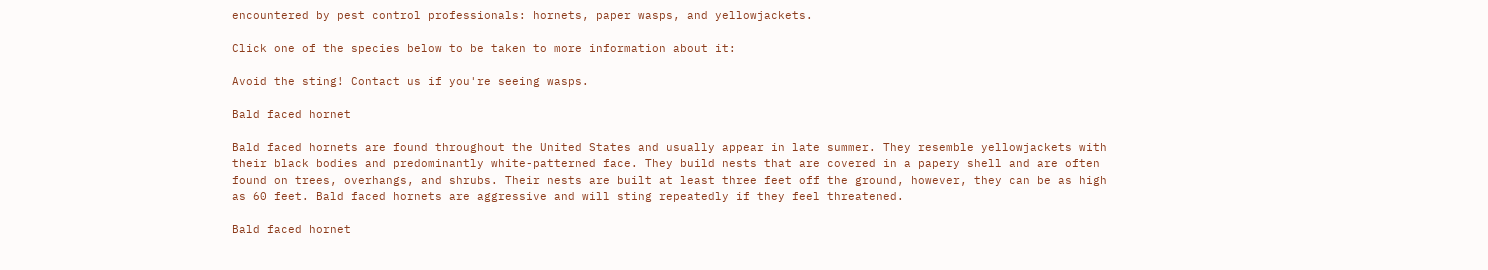encountered by pest control professionals: hornets, paper wasps, and yellowjackets.

Click one of the species below to be taken to more information about it:

Avoid the sting! Contact us if you're seeing wasps.

Bald faced hornet

Bald faced hornets are found throughout the United States and usually appear in late summer. They resemble yellowjackets with their black bodies and predominantly white-patterned face. They build nests that are covered in a papery shell and are often found on trees, overhangs, and shrubs. Their nests are built at least three feet off the ground, however, they can be as high as 60 feet. Bald faced hornets are aggressive and will sting repeatedly if they feel threatened.

Bald faced hornet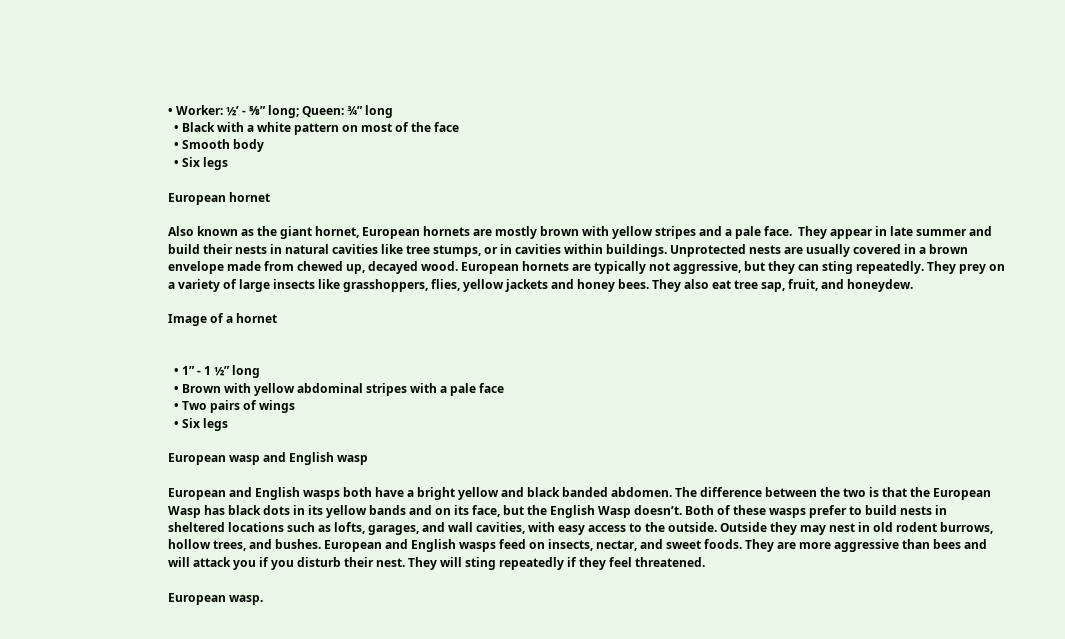• Worker: ½’ - ⅝” long; Queen: ¾” long
  • Black with a white pattern on most of the face
  • Smooth body
  • Six legs

European hornet

Also known as the giant hornet, European hornets are mostly brown with yellow stripes and a pale face.  They appear in late summer and build their nests in natural cavities like tree stumps, or in cavities within buildings. Unprotected nests are usually covered in a brown envelope made from chewed up, decayed wood. European hornets are typically not aggressive, but they can sting repeatedly. They prey on a variety of large insects like grasshoppers, flies, yellow jackets and honey bees. They also eat tree sap, fruit, and honeydew.

Image of a hornet


  • 1” - 1 ½” long
  • Brown with yellow abdominal stripes with a pale face
  • Two pairs of wings
  • Six legs

European wasp and English wasp

European and English wasps both have a bright yellow and black banded abdomen. The difference between the two is that the European Wasp has black dots in its yellow bands and on its face, but the English Wasp doesn’t. Both of these wasps prefer to build nests in sheltered locations such as lofts, garages, and wall cavities, with easy access to the outside. Outside they may nest in old rodent burrows, hollow trees, and bushes. European and English wasps feed on insects, nectar, and sweet foods. They are more aggressive than bees and will attack you if you disturb their nest. They will sting repeatedly if they feel threatened.

European wasp.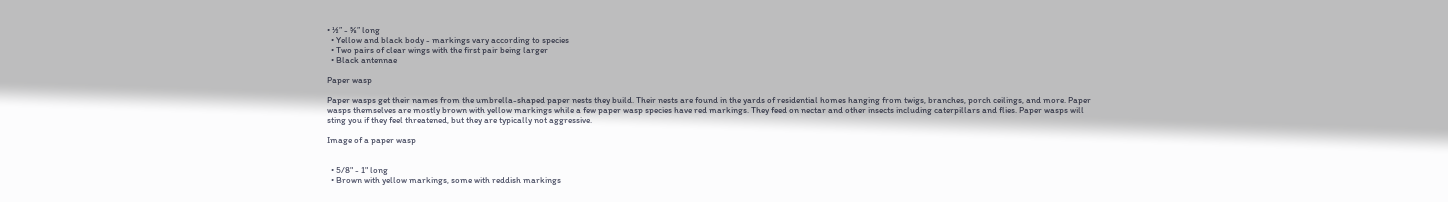• ½” - ⅝” long
  • Yellow and black body - markings vary according to species
  • Two pairs of clear wings with the first pair being larger
  • Black antennae

Paper wasp

Paper wasps get their names from the umbrella-shaped paper nests they build. Their nests are found in the yards of residential homes hanging from twigs, branches, porch ceilings, and more. Paper wasps themselves are mostly brown with yellow markings while a few paper wasp species have red markings. They feed on nectar and other insects including caterpillars and flies. Paper wasps will sting you if they feel threatened, but they are typically not aggressive.

Image of a paper wasp


  • 5/8" - 1" long
  • Brown with yellow markings, some with reddish markings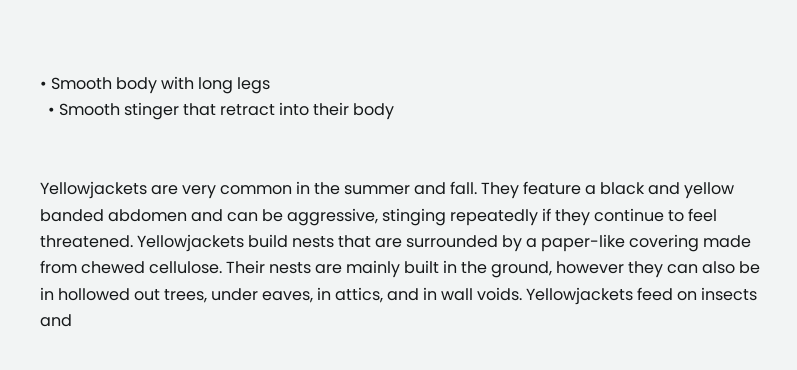• Smooth body with long legs
  • Smooth stinger that retract into their body


Yellowjackets are very common in the summer and fall. They feature a black and yellow banded abdomen and can be aggressive, stinging repeatedly if they continue to feel threatened. Yellowjackets build nests that are surrounded by a paper-like covering made from chewed cellulose. Their nests are mainly built in the ground, however they can also be in hollowed out trees, under eaves, in attics, and in wall voids. Yellowjackets feed on insects and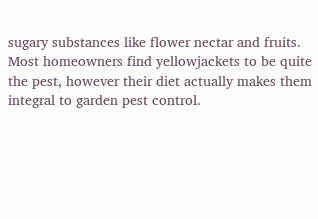sugary substances like flower nectar and fruits. Most homeowners find yellowjackets to be quite the pest, however their diet actually makes them integral to garden pest control.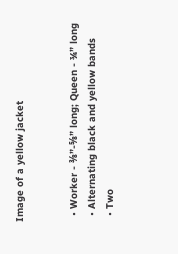Image of a yellow jacket


  • Worker - ⅜”-⅝” long; Queen - ¾” long
  • Alternating black and yellow bands
  • Two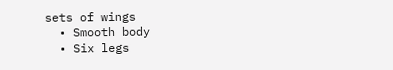sets of wings
  • Smooth body
  • Six legs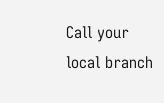Call your local branch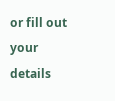or fill out your details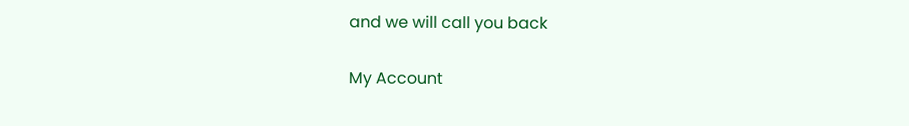and we will call you back

My Account